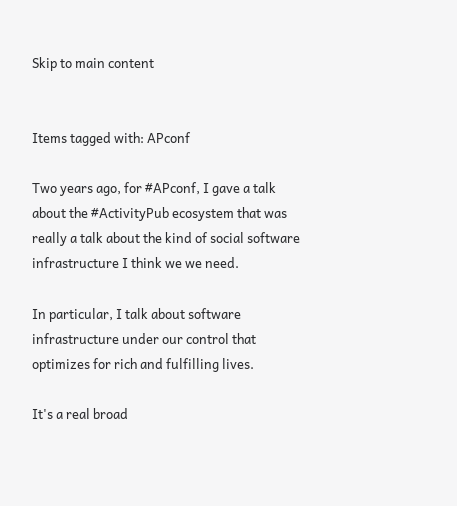Skip to main content


Items tagged with: APconf

Two years ago, for #APconf, I gave a talk about the #ActivityPub ecosystem that was really a talk about the kind of social software infrastructure I think we we need.

In particular, I talk about software infrastructure under our control that optimizes for rich and fulfilling lives.

It's a real broad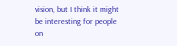vision, but I think it might be interesting for people on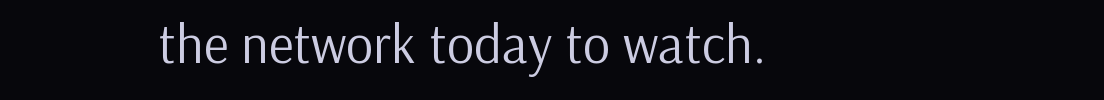the network today to watch.